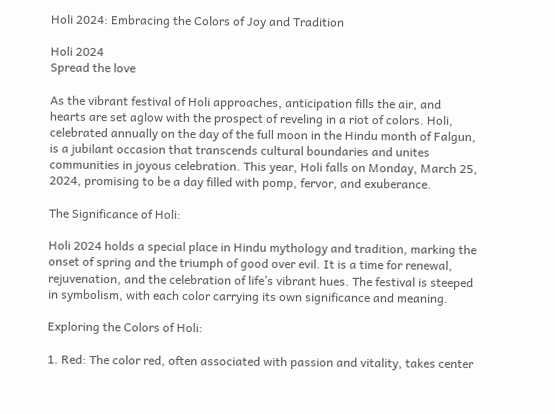Holi 2024: Embracing the Colors of Joy and Tradition

Holi 2024
Spread the love

As the vibrant festival of Holi approaches, anticipation fills the air, and hearts are set aglow with the prospect of reveling in a riot of colors. Holi, celebrated annually on the day of the full moon in the Hindu month of Falgun, is a jubilant occasion that transcends cultural boundaries and unites communities in joyous celebration. This year, Holi falls on Monday, March 25, 2024, promising to be a day filled with pomp, fervor, and exuberance.

The Significance of Holi:

Holi 2024 holds a special place in Hindu mythology and tradition, marking the onset of spring and the triumph of good over evil. It is a time for renewal, rejuvenation, and the celebration of life’s vibrant hues. The festival is steeped in symbolism, with each color carrying its own significance and meaning.

Exploring the Colors of Holi:

1. Red: The color red, often associated with passion and vitality, takes center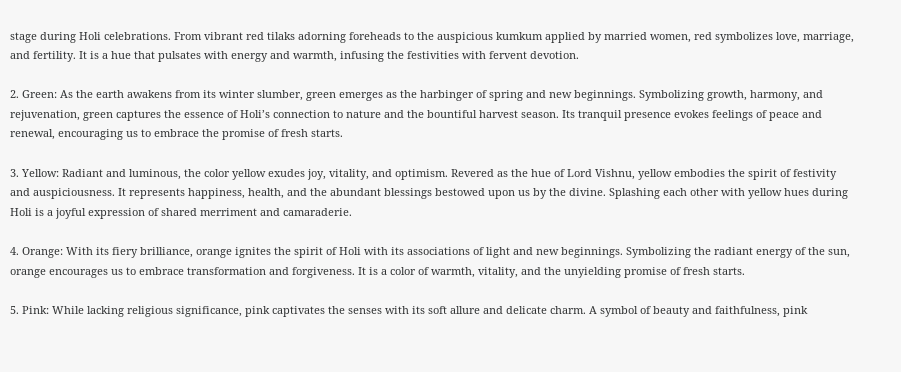stage during Holi celebrations. From vibrant red tilaks adorning foreheads to the auspicious kumkum applied by married women, red symbolizes love, marriage, and fertility. It is a hue that pulsates with energy and warmth, infusing the festivities with fervent devotion.

2. Green: As the earth awakens from its winter slumber, green emerges as the harbinger of spring and new beginnings. Symbolizing growth, harmony, and rejuvenation, green captures the essence of Holi’s connection to nature and the bountiful harvest season. Its tranquil presence evokes feelings of peace and renewal, encouraging us to embrace the promise of fresh starts.

3. Yellow: Radiant and luminous, the color yellow exudes joy, vitality, and optimism. Revered as the hue of Lord Vishnu, yellow embodies the spirit of festivity and auspiciousness. It represents happiness, health, and the abundant blessings bestowed upon us by the divine. Splashing each other with yellow hues during Holi is a joyful expression of shared merriment and camaraderie.

4. Orange: With its fiery brilliance, orange ignites the spirit of Holi with its associations of light and new beginnings. Symbolizing the radiant energy of the sun, orange encourages us to embrace transformation and forgiveness. It is a color of warmth, vitality, and the unyielding promise of fresh starts.

5. Pink: While lacking religious significance, pink captivates the senses with its soft allure and delicate charm. A symbol of beauty and faithfulness, pink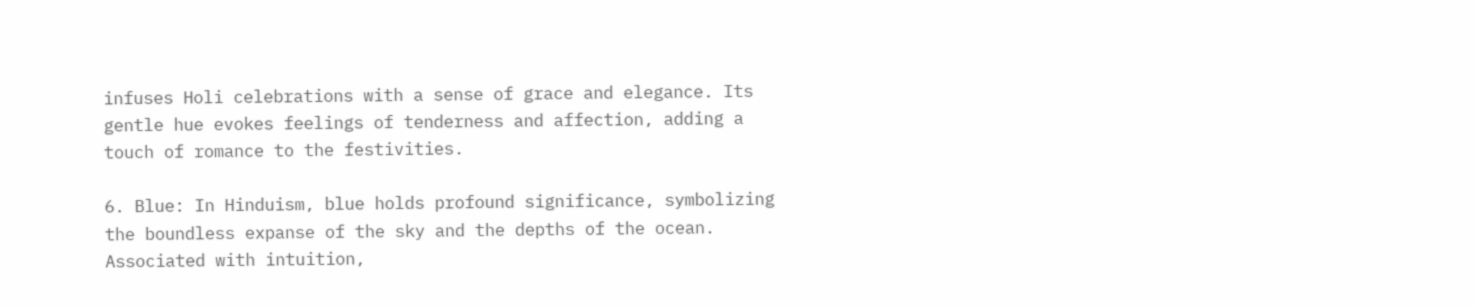infuses Holi celebrations with a sense of grace and elegance. Its gentle hue evokes feelings of tenderness and affection, adding a touch of romance to the festivities.

6. Blue: In Hinduism, blue holds profound significance, symbolizing the boundless expanse of the sky and the depths of the ocean. Associated with intuition,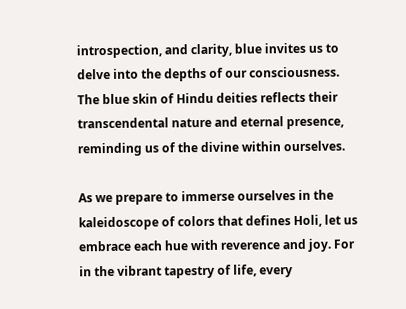introspection, and clarity, blue invites us to delve into the depths of our consciousness. The blue skin of Hindu deities reflects their transcendental nature and eternal presence, reminding us of the divine within ourselves.

As we prepare to immerse ourselves in the kaleidoscope of colors that defines Holi, let us embrace each hue with reverence and joy. For in the vibrant tapestry of life, every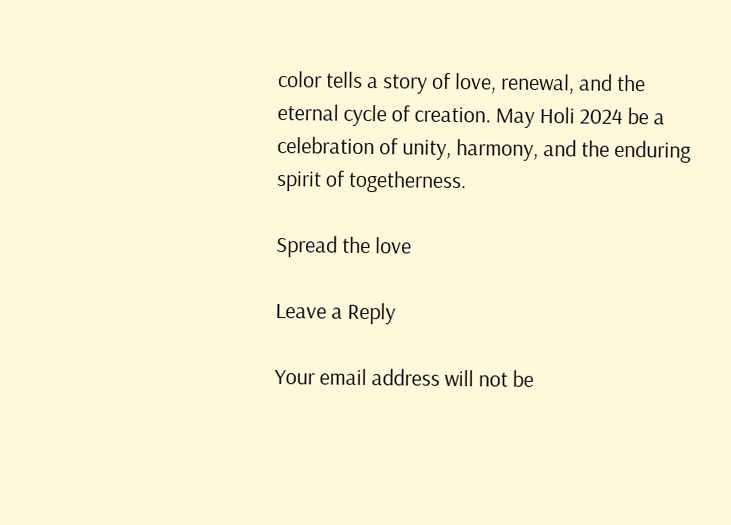color tells a story of love, renewal, and the eternal cycle of creation. May Holi 2024 be a celebration of unity, harmony, and the enduring spirit of togetherness.

Spread the love

Leave a Reply

Your email address will not be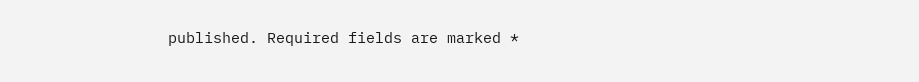published. Required fields are marked *